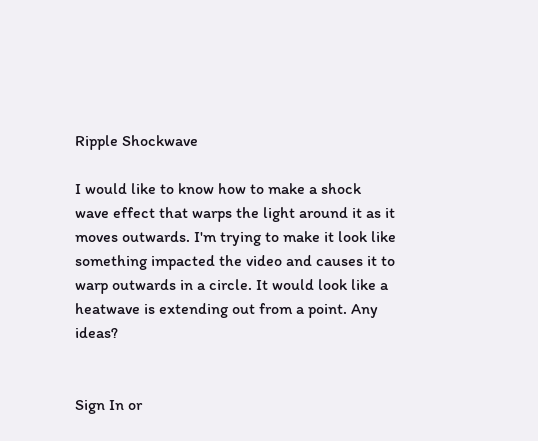Ripple Shockwave

I would like to know how to make a shock wave effect that warps the light around it as it moves outwards. I'm trying to make it look like something impacted the video and causes it to warp outwards in a circle. It would look like a heatwave is extending out from a point. Any ideas?


Sign In or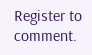Register to comment.